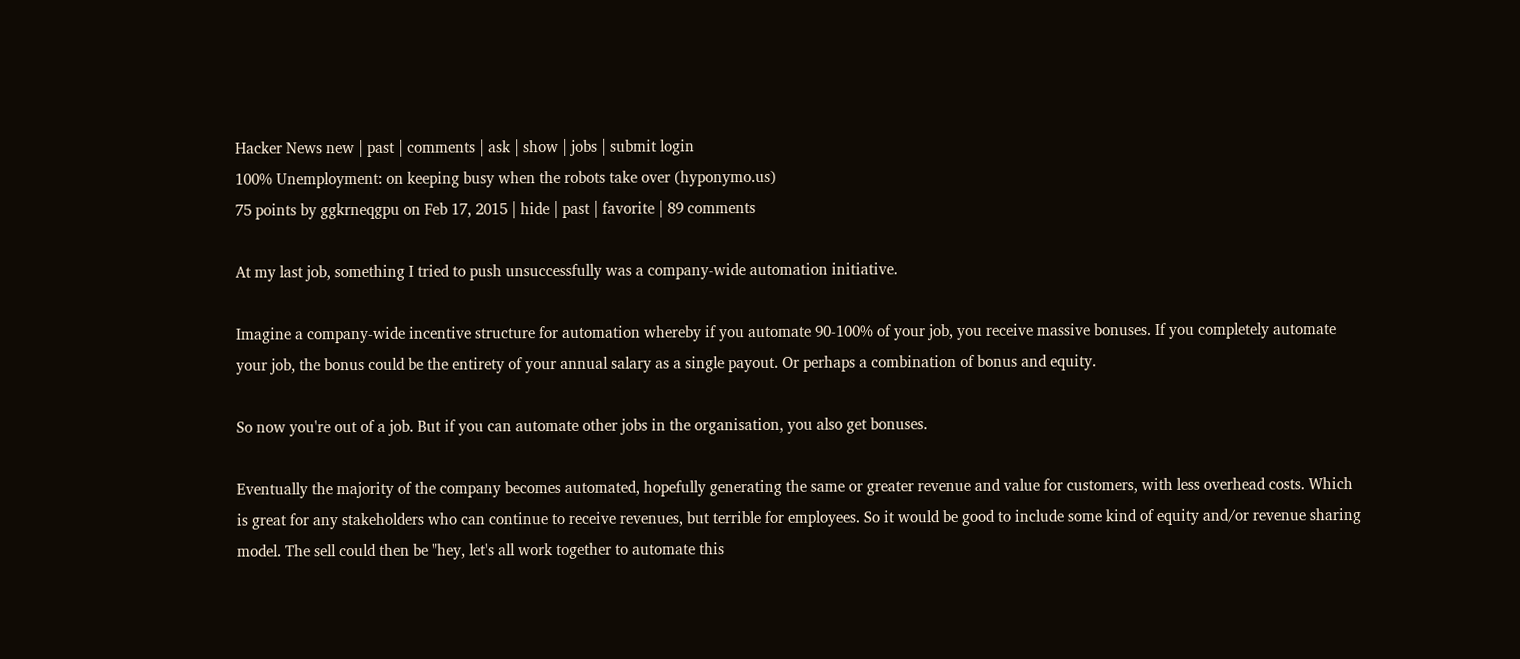Hacker News new | past | comments | ask | show | jobs | submit login
100% Unemployment: on keeping busy when the robots take over (hyponymo.us)
75 points by ggkrneqgpu on Feb 17, 2015 | hide | past | favorite | 89 comments

At my last job, something I tried to push unsuccessfully was a company-wide automation initiative.

Imagine a company-wide incentive structure for automation whereby if you automate 90-100% of your job, you receive massive bonuses. If you completely automate your job, the bonus could be the entirety of your annual salary as a single payout. Or perhaps a combination of bonus and equity.

So now you're out of a job. But if you can automate other jobs in the organisation, you also get bonuses.

Eventually the majority of the company becomes automated, hopefully generating the same or greater revenue and value for customers, with less overhead costs. Which is great for any stakeholders who can continue to receive revenues, but terrible for employees. So it would be good to include some kind of equity and/or revenue sharing model. The sell could then be "hey, let's all work together to automate this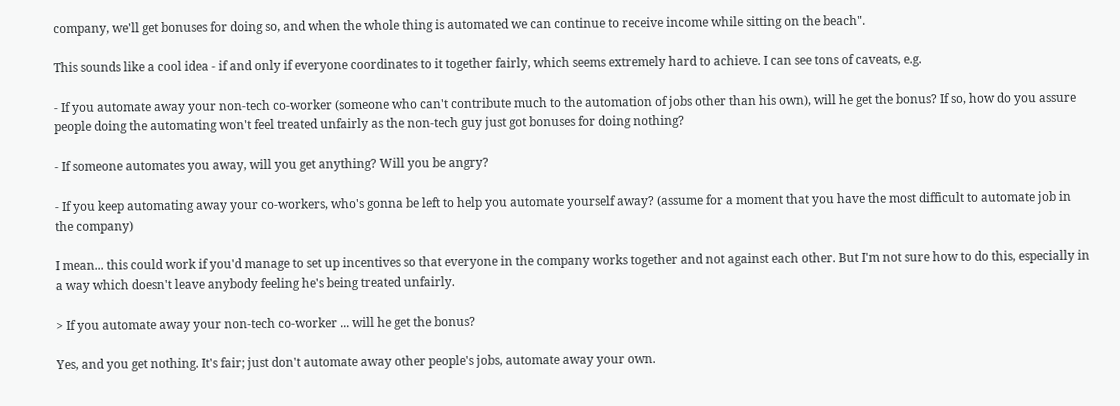company, we'll get bonuses for doing so, and when the whole thing is automated we can continue to receive income while sitting on the beach".

This sounds like a cool idea - if and only if everyone coordinates to it together fairly, which seems extremely hard to achieve. I can see tons of caveats, e.g.

- If you automate away your non-tech co-worker (someone who can't contribute much to the automation of jobs other than his own), will he get the bonus? If so, how do you assure people doing the automating won't feel treated unfairly as the non-tech guy just got bonuses for doing nothing?

- If someone automates you away, will you get anything? Will you be angry?

- If you keep automating away your co-workers, who's gonna be left to help you automate yourself away? (assume for a moment that you have the most difficult to automate job in the company)

I mean... this could work if you'd manage to set up incentives so that everyone in the company works together and not against each other. But I'm not sure how to do this, especially in a way which doesn't leave anybody feeling he's being treated unfairly.

> If you automate away your non-tech co-worker ... will he get the bonus?

Yes, and you get nothing. It's fair; just don't automate away other people's jobs, automate away your own.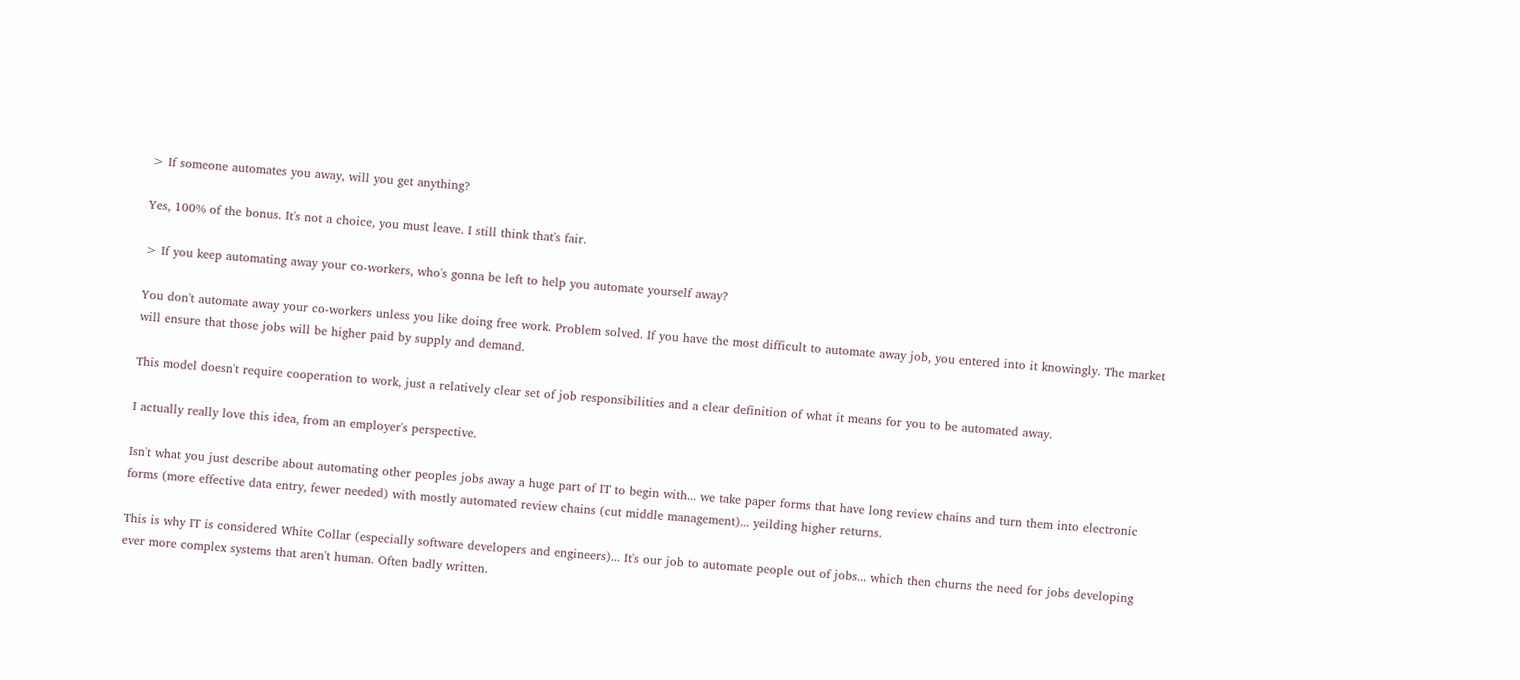> If someone automates you away, will you get anything?

Yes, 100% of the bonus. It's not a choice, you must leave. I still think that's fair.

> If you keep automating away your co-workers, who's gonna be left to help you automate yourself away?

You don't automate away your co-workers unless you like doing free work. Problem solved. If you have the most difficult to automate away job, you entered into it knowingly. The market will ensure that those jobs will be higher paid by supply and demand.

This model doesn't require cooperation to work, just a relatively clear set of job responsibilities and a clear definition of what it means for you to be automated away.

I actually really love this idea, from an employer's perspective.

Isn't what you just describe about automating other peoples jobs away a huge part of IT to begin with... we take paper forms that have long review chains and turn them into electronic forms (more effective data entry, fewer needed) with mostly automated review chains (cut middle management)... yeilding higher returns.

This is why IT is considered White Collar (especially software developers and engineers)... It's our job to automate people out of jobs... which then churns the need for jobs developing ever more complex systems that aren't human. Often badly written.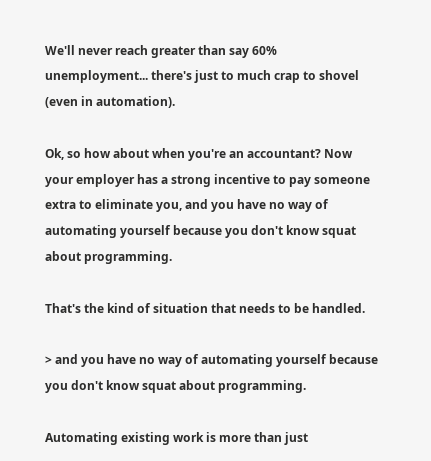We'll never reach greater than say 60% unemployment... there's just to much crap to shovel (even in automation).

Ok, so how about when you're an accountant? Now your employer has a strong incentive to pay someone extra to eliminate you, and you have no way of automating yourself because you don't know squat about programming.

That's the kind of situation that needs to be handled.

> and you have no way of automating yourself because you don't know squat about programming.

Automating existing work is more than just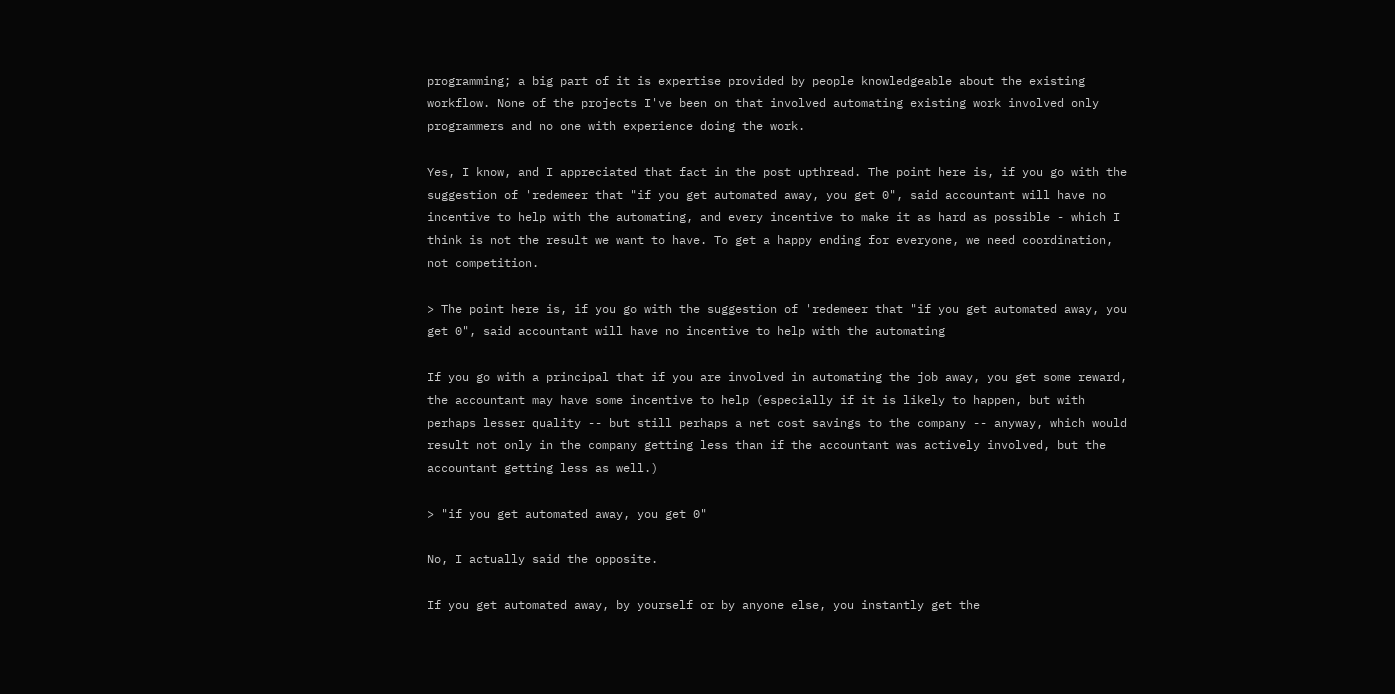programming; a big part of it is expertise provided by people knowledgeable about the existing workflow. None of the projects I've been on that involved automating existing work involved only programmers and no one with experience doing the work.

Yes, I know, and I appreciated that fact in the post upthread. The point here is, if you go with the suggestion of 'redemeer that "if you get automated away, you get 0", said accountant will have no incentive to help with the automating, and every incentive to make it as hard as possible - which I think is not the result we want to have. To get a happy ending for everyone, we need coordination, not competition.

> The point here is, if you go with the suggestion of 'redemeer that "if you get automated away, you get 0", said accountant will have no incentive to help with the automating

If you go with a principal that if you are involved in automating the job away, you get some reward, the accountant may have some incentive to help (especially if it is likely to happen, but with perhaps lesser quality -- but still perhaps a net cost savings to the company -- anyway, which would result not only in the company getting less than if the accountant was actively involved, but the accountant getting less as well.)

> "if you get automated away, you get 0"

No, I actually said the opposite.

If you get automated away, by yourself or by anyone else, you instantly get the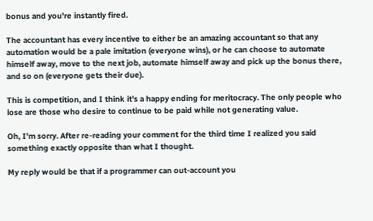bonus and you're instantly fired.

The accountant has every incentive to either be an amazing accountant so that any automation would be a pale imitation (everyone wins), or he can choose to automate himself away, move to the next job, automate himself away and pick up the bonus there, and so on (everyone gets their due).

This is competition, and I think it's a happy ending for meritocracy. The only people who lose are those who desire to continue to be paid while not generating value.

Oh, I'm sorry. After re-reading your comment for the third time I realized you said something exactly opposite than what I thought.

My reply would be that if a programmer can out-account you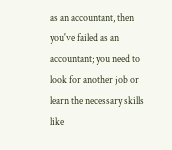as an accountant, then you've failed as an accountant; you need to look for another job or learn the necessary skills like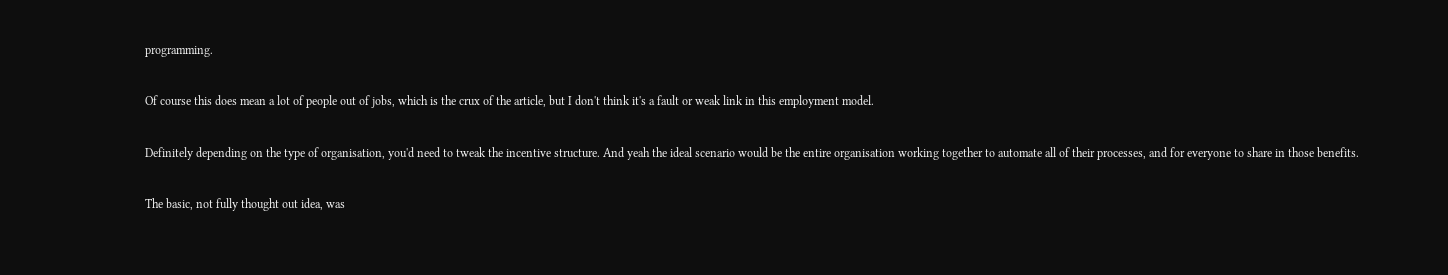programming.

Of course this does mean a lot of people out of jobs, which is the crux of the article, but I don't think it's a fault or weak link in this employment model.

Definitely depending on the type of organisation, you'd need to tweak the incentive structure. And yeah the ideal scenario would be the entire organisation working together to automate all of their processes, and for everyone to share in those benefits.

The basic, not fully thought out idea, was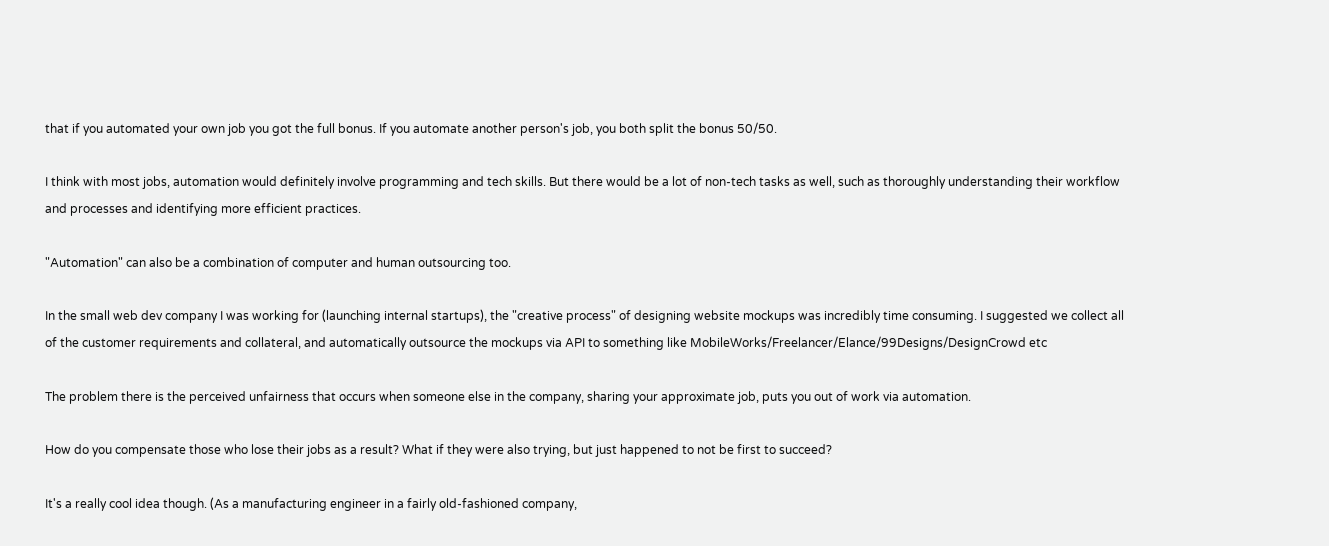that if you automated your own job you got the full bonus. If you automate another person's job, you both split the bonus 50/50.

I think with most jobs, automation would definitely involve programming and tech skills. But there would be a lot of non-tech tasks as well, such as thoroughly understanding their workflow and processes and identifying more efficient practices.

"Automation" can also be a combination of computer and human outsourcing too.

In the small web dev company I was working for (launching internal startups), the "creative process" of designing website mockups was incredibly time consuming. I suggested we collect all of the customer requirements and collateral, and automatically outsource the mockups via API to something like MobileWorks/Freelancer/Elance/99Designs/DesignCrowd etc

The problem there is the perceived unfairness that occurs when someone else in the company, sharing your approximate job, puts you out of work via automation.

How do you compensate those who lose their jobs as a result? What if they were also trying, but just happened to not be first to succeed?

It's a really cool idea though. (As a manufacturing engineer in a fairly old-fashioned company,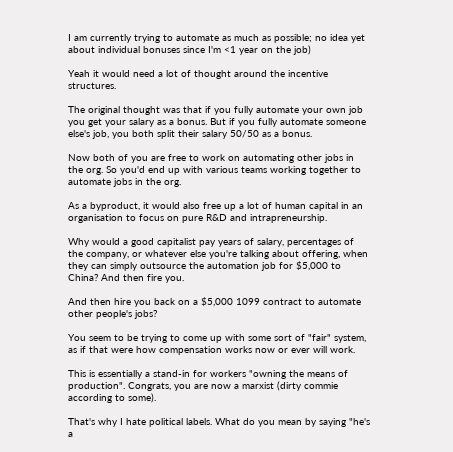I am currently trying to automate as much as possible; no idea yet about individual bonuses since I'm <1 year on the job)

Yeah it would need a lot of thought around the incentive structures.

The original thought was that if you fully automate your own job you get your salary as a bonus. But if you fully automate someone else's job, you both split their salary 50/50 as a bonus.

Now both of you are free to work on automating other jobs in the org. So you'd end up with various teams working together to automate jobs in the org.

As a byproduct, it would also free up a lot of human capital in an organisation to focus on pure R&D and intrapreneurship.

Why would a good capitalist pay years of salary, percentages of the company, or whatever else you're talking about offering, when they can simply outsource the automation job for $5,000 to China? And then fire you.

And then hire you back on a $5,000 1099 contract to automate other people's jobs?

You seem to be trying to come up with some sort of "fair" system, as if that were how compensation works now or ever will work.

This is essentially a stand-in for workers "owning the means of production". Congrats, you are now a marxist (dirty commie according to some).

That's why I hate political labels. What do you mean by saying "he's a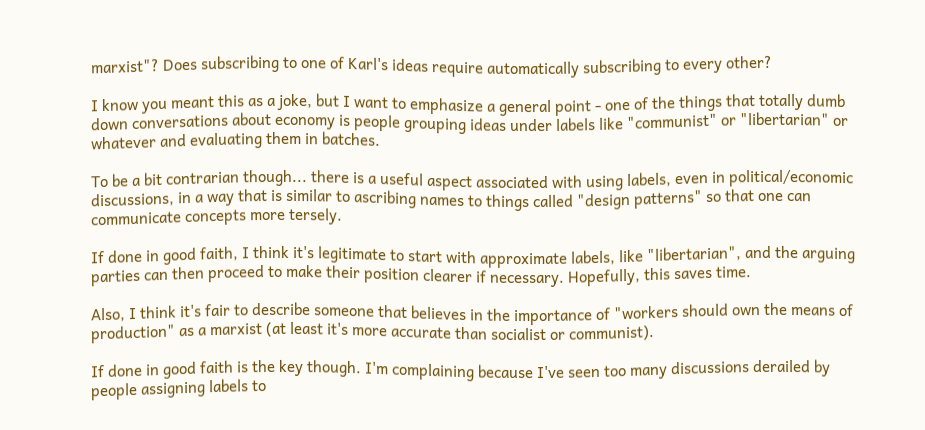marxist"? Does subscribing to one of Karl's ideas require automatically subscribing to every other?

I know you meant this as a joke, but I want to emphasize a general point - one of the things that totally dumb down conversations about economy is people grouping ideas under labels like "communist" or "libertarian" or whatever and evaluating them in batches.

To be a bit contrarian though... there is a useful aspect associated with using labels, even in political/economic discussions, in a way that is similar to ascribing names to things called "design patterns" so that one can communicate concepts more tersely.

If done in good faith, I think it's legitimate to start with approximate labels, like "libertarian", and the arguing parties can then proceed to make their position clearer if necessary. Hopefully, this saves time.

Also, I think it's fair to describe someone that believes in the importance of "workers should own the means of production" as a marxist (at least it's more accurate than socialist or communist).

If done in good faith is the key though. I'm complaining because I've seen too many discussions derailed by people assigning labels to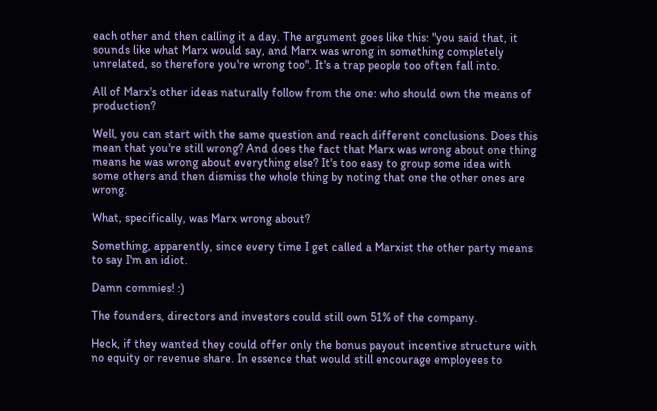each other and then calling it a day. The argument goes like this: "you said that, it sounds like what Marx would say, and Marx was wrong in something completely unrelated, so therefore you're wrong too". It's a trap people too often fall into.

All of Marx's other ideas naturally follow from the one: who should own the means of production?

Well, you can start with the same question and reach different conclusions. Does this mean that you're still wrong? And does the fact that Marx was wrong about one thing means he was wrong about everything else? It's too easy to group some idea with some others and then dismiss the whole thing by noting that one the other ones are wrong.

What, specifically, was Marx wrong about?

Something, apparently, since every time I get called a Marxist the other party means to say I'm an idiot.

Damn commies! :)

The founders, directors and investors could still own 51% of the company.

Heck, if they wanted they could offer only the bonus payout incentive structure with no equity or revenue share. In essence that would still encourage employees to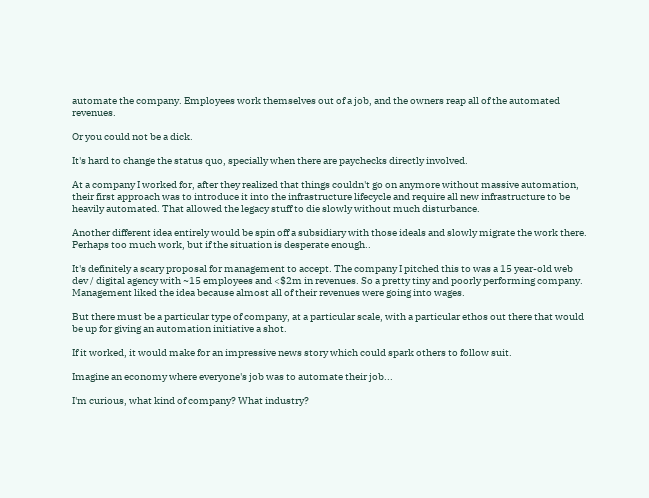automate the company. Employees work themselves out of a job, and the owners reap all of the automated revenues.

Or you could not be a dick.

It's hard to change the status quo, specially when there are paychecks directly involved.

At a company I worked for, after they realized that things couldn't go on anymore without massive automation, their first approach was to introduce it into the infrastructure lifecycle and require all new infrastructure to be heavily automated. That allowed the legacy stuff to die slowly without much disturbance.

Another different idea entirely would be spin off a subsidiary with those ideals and slowly migrate the work there. Perhaps too much work, but if the situation is desperate enough..

It's definitely a scary proposal for management to accept. The company I pitched this to was a 15 year-old web dev / digital agency with ~15 employees and <$2m in revenues. So a pretty tiny and poorly performing company. Management liked the idea because almost all of their revenues were going into wages.

But there must be a particular type of company, at a particular scale, with a particular ethos out there that would be up for giving an automation initiative a shot.

If it worked, it would make for an impressive news story which could spark others to follow suit.

Imagine an economy where everyone's job was to automate their job...

I'm curious, what kind of company? What industry?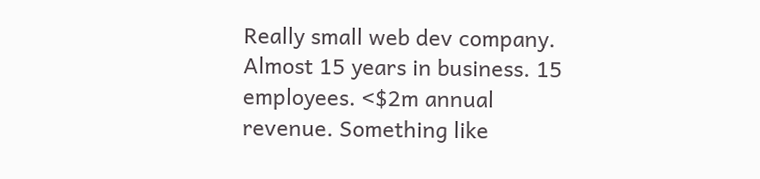Really small web dev company. Almost 15 years in business. 15 employees. <$2m annual revenue. Something like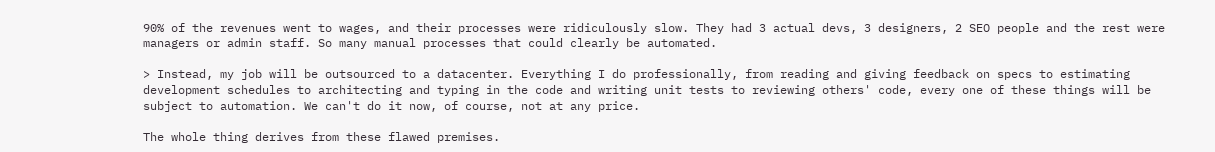90% of the revenues went to wages, and their processes were ridiculously slow. They had 3 actual devs, 3 designers, 2 SEO people and the rest were managers or admin staff. So many manual processes that could clearly be automated.

> Instead, my job will be outsourced to a datacenter. Everything I do professionally, from reading and giving feedback on specs to estimating development schedules to architecting and typing in the code and writing unit tests to reviewing others' code, every one of these things will be subject to automation. We can't do it now, of course, not at any price.

The whole thing derives from these flawed premises.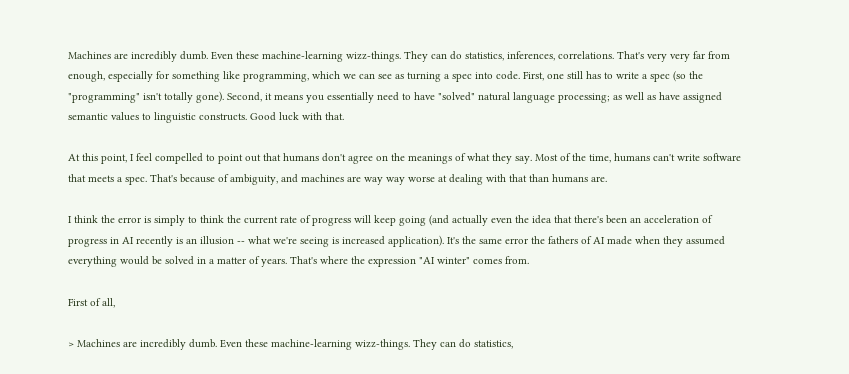Machines are incredibly dumb. Even these machine-learning wizz-things. They can do statistics, inferences, correlations. That's very very far from enough, especially for something like programming, which we can see as turning a spec into code. First, one still has to write a spec (so the "programming" isn't totally gone). Second, it means you essentially need to have "solved" natural language processing; as well as have assigned semantic values to linguistic constructs. Good luck with that.

At this point, I feel compelled to point out that humans don't agree on the meanings of what they say. Most of the time, humans can't write software that meets a spec. That's because of ambiguity, and machines are way way worse at dealing with that than humans are.

I think the error is simply to think the current rate of progress will keep going (and actually even the idea that there's been an acceleration of progress in AI recently is an illusion -- what we're seeing is increased application). It's the same error the fathers of AI made when they assumed everything would be solved in a matter of years. That's where the expression "AI winter" comes from.

First of all,

> Machines are incredibly dumb. Even these machine-learning wizz-things. They can do statistics,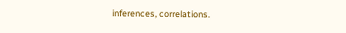inferences, correlations.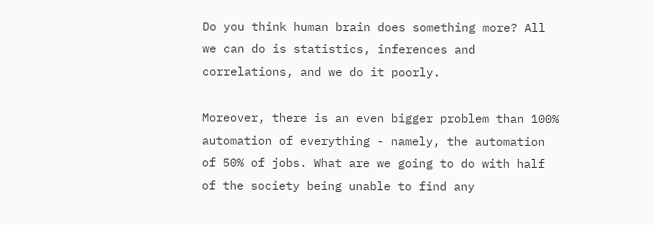Do you think human brain does something more? All we can do is statistics, inferences and correlations, and we do it poorly.

Moreover, there is an even bigger problem than 100% automation of everything - namely, the automation of 50% of jobs. What are we going to do with half of the society being unable to find any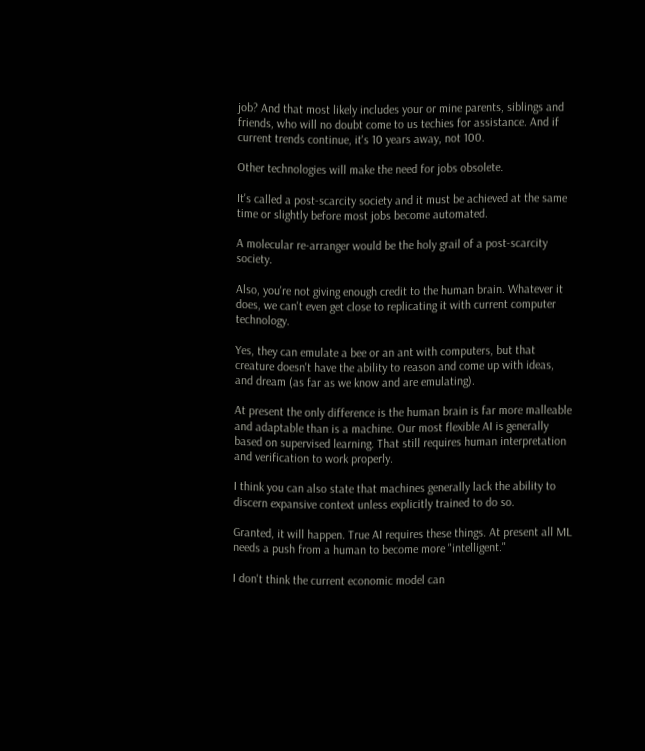job? And that most likely includes your or mine parents, siblings and friends, who will no doubt come to us techies for assistance. And if current trends continue, it's 10 years away, not 100.

Other technologies will make the need for jobs obsolete.

It's called a post-scarcity society and it must be achieved at the same time or slightly before most jobs become automated.

A molecular re-arranger would be the holy grail of a post-scarcity society.

Also, you're not giving enough credit to the human brain. Whatever it does, we can't even get close to replicating it with current computer technology.

Yes, they can emulate a bee or an ant with computers, but that creature doesn't have the ability to reason and come up with ideas, and dream (as far as we know and are emulating).

At present the only difference is the human brain is far more malleable and adaptable than is a machine. Our most flexible AI is generally based on supervised learning. That still requires human interpretation and verification to work properly.

I think you can also state that machines generally lack the ability to discern expansive context unless explicitly trained to do so.

Granted, it will happen. True AI requires these things. At present all ML needs a push from a human to become more "intelligent."

I don't think the current economic model can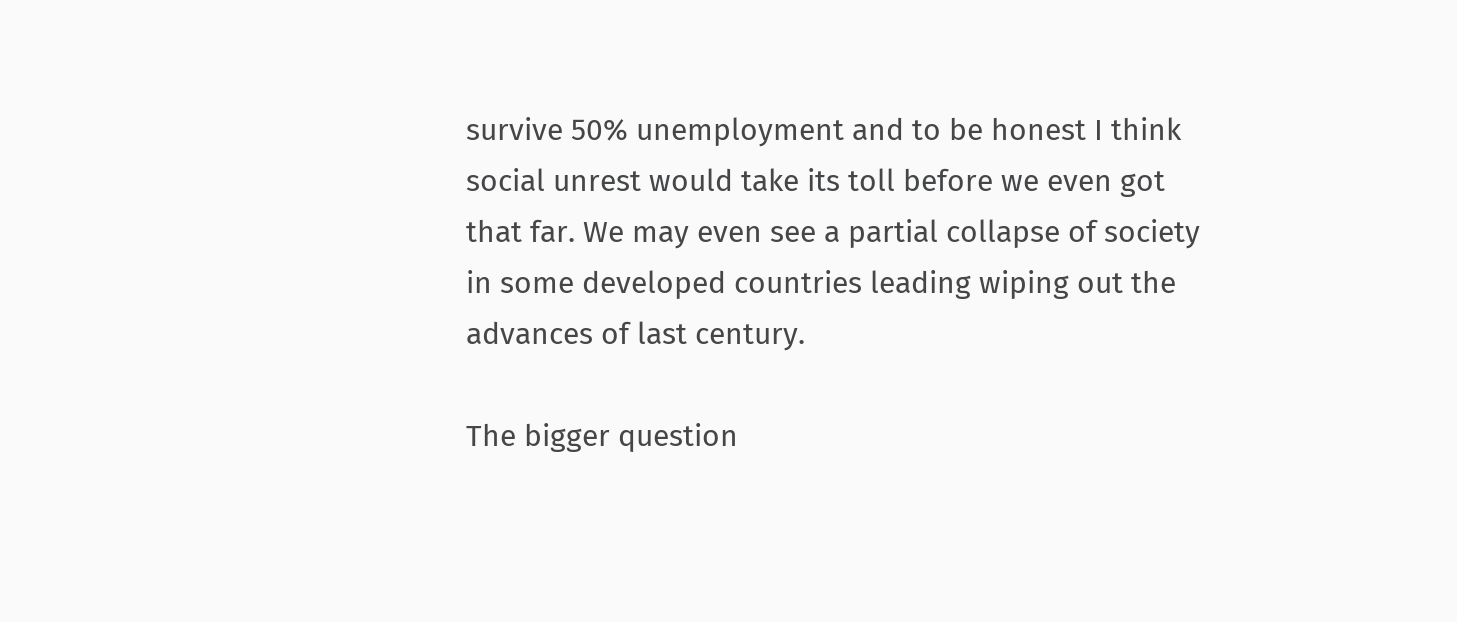survive 50% unemployment and to be honest I think social unrest would take its toll before we even got that far. We may even see a partial collapse of society in some developed countries leading wiping out the advances of last century.

The bigger question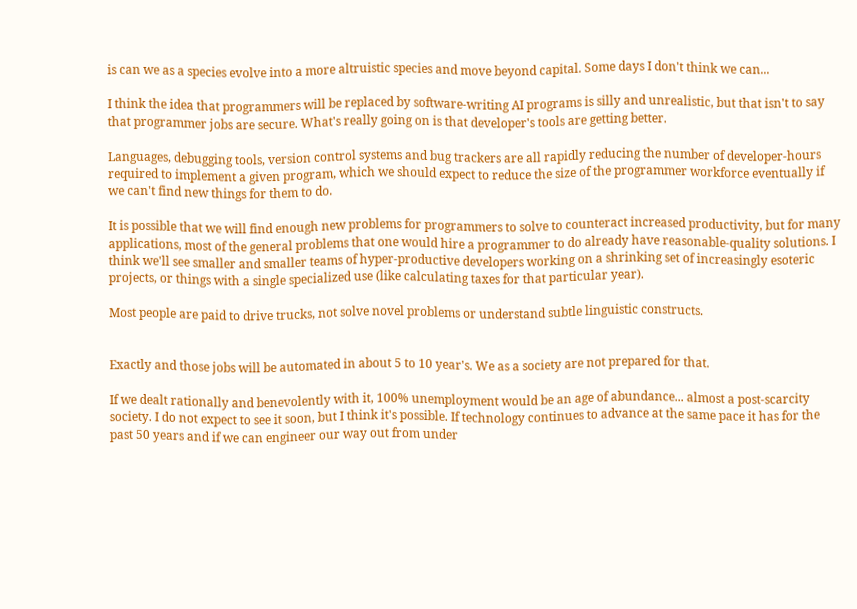is can we as a species evolve into a more altruistic species and move beyond capital. Some days I don't think we can...

I think the idea that programmers will be replaced by software-writing AI programs is silly and unrealistic, but that isn't to say that programmer jobs are secure. What's really going on is that developer's tools are getting better.

Languages, debugging tools, version control systems and bug trackers are all rapidly reducing the number of developer-hours required to implement a given program, which we should expect to reduce the size of the programmer workforce eventually if we can't find new things for them to do.

It is possible that we will find enough new problems for programmers to solve to counteract increased productivity, but for many applications, most of the general problems that one would hire a programmer to do already have reasonable-quality solutions. I think we'll see smaller and smaller teams of hyper-productive developers working on a shrinking set of increasingly esoteric projects, or things with a single specialized use (like calculating taxes for that particular year).

Most people are paid to drive trucks, not solve novel problems or understand subtle linguistic constructs.


Exactly and those jobs will be automated in about 5 to 10 year's. We as a society are not prepared for that.

If we dealt rationally and benevolently with it, 100% unemployment would be an age of abundance... almost a post-scarcity society. I do not expect to see it soon, but I think it's possible. If technology continues to advance at the same pace it has for the past 50 years and if we can engineer our way out from under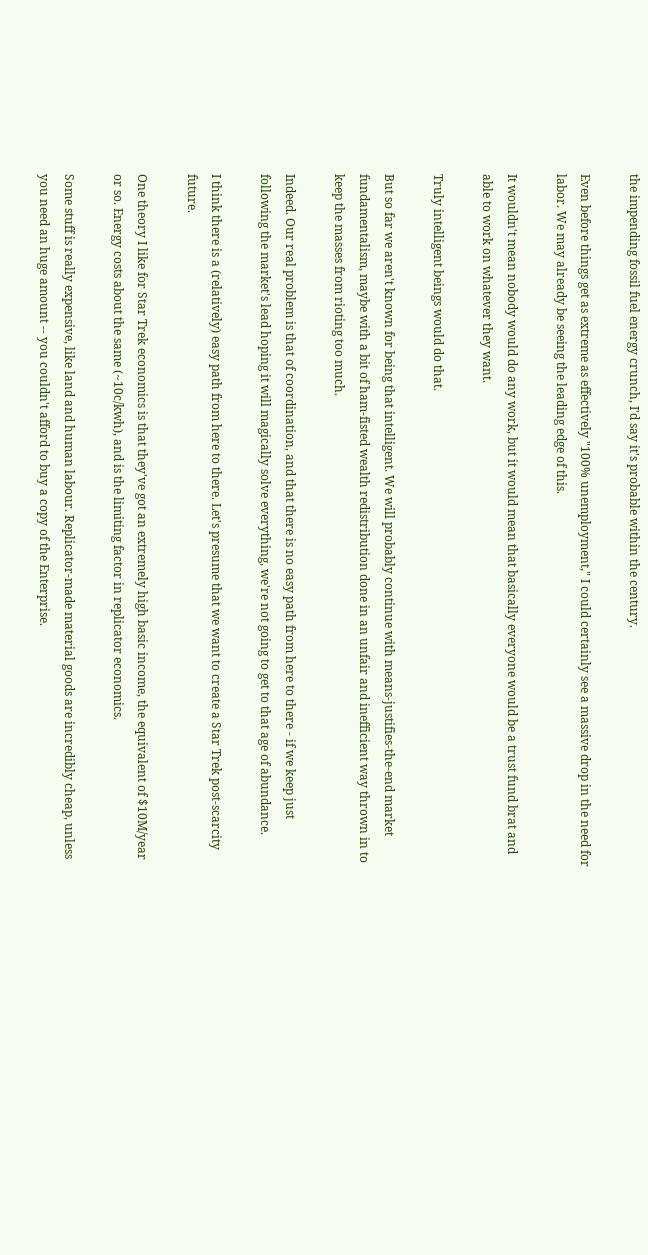the impending fossil fuel energy crunch, I'd say it's probable within the century.

Even before things get as extreme as effectively "100% unemployment," I could certainly see a massive drop in the need for labor. We may already be seeing the leading edge of this.

It wouldn't mean nobody would do any work, but it would mean that basically everyone would be a trust fund brat and able to work on whatever they want.

Truly intelligent beings would do that.

But so far we aren't known for being that intelligent. We will probably continue with means-justifies-the-end market fundamentalism, maybe with a bit of ham-fisted wealth redistribution done in an unfair and inefficient way thrown in to keep the masses from rioting too much.

Indeed. Our real problem is that of coordination, and that there is no easy path from here to there - if we keep just following the market's lead hoping it will magically solve everything, we're not going to get to that age of abundance.

I think there is a (relatively) easy path from here to there. Let's presume that we want to create a Star Trek post-scarcity future.

One theory I like for Star Trek economics is that they've got an extremely high basic income, the equivalent of $10M/year or so. Energy costs about the same (~10c/kwh), and is the limiting factor in replicator economics.

Some stuff is really expensive, like land and human labour. Replicator-made material goods are incredibly cheap, unless you need an huge amount -- you couldn't afford to buy a copy of the Enterprise.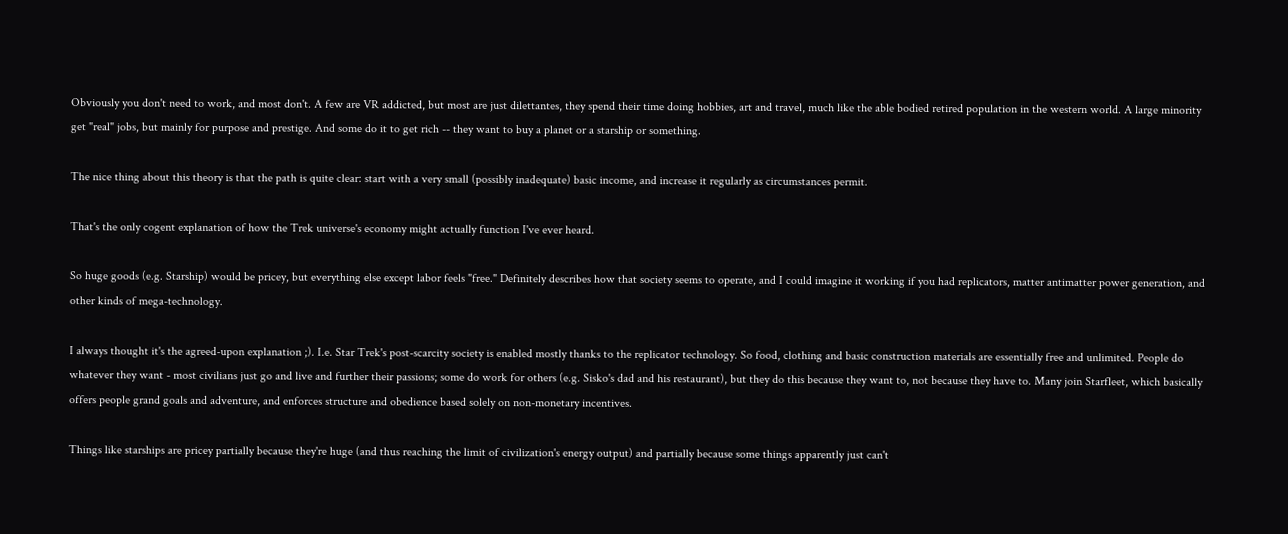Obviously you don't need to work, and most don't. A few are VR addicted, but most are just dilettantes, they spend their time doing hobbies, art and travel, much like the able bodied retired population in the western world. A large minority get "real" jobs, but mainly for purpose and prestige. And some do it to get rich -- they want to buy a planet or a starship or something.

The nice thing about this theory is that the path is quite clear: start with a very small (possibly inadequate) basic income, and increase it regularly as circumstances permit.

That's the only cogent explanation of how the Trek universe's economy might actually function I've ever heard.

So huge goods (e.g. Starship) would be pricey, but everything else except labor feels "free." Definitely describes how that society seems to operate, and I could imagine it working if you had replicators, matter antimatter power generation, and other kinds of mega-technology.

I always thought it's the agreed-upon explanation ;). I.e. Star Trek's post-scarcity society is enabled mostly thanks to the replicator technology. So food, clothing and basic construction materials are essentially free and unlimited. People do whatever they want - most civilians just go and live and further their passions; some do work for others (e.g. Sisko's dad and his restaurant), but they do this because they want to, not because they have to. Many join Starfleet, which basically offers people grand goals and adventure, and enforces structure and obedience based solely on non-monetary incentives.

Things like starships are pricey partially because they're huge (and thus reaching the limit of civilization's energy output) and partially because some things apparently just can't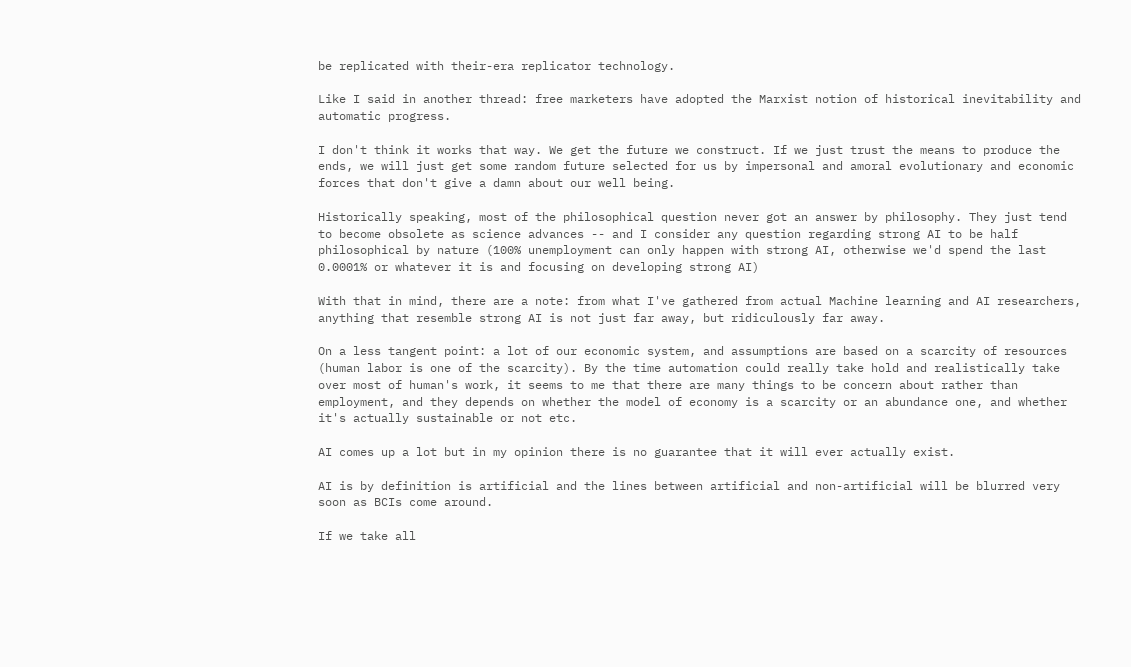be replicated with their-era replicator technology.

Like I said in another thread: free marketers have adopted the Marxist notion of historical inevitability and automatic progress.

I don't think it works that way. We get the future we construct. If we just trust the means to produce the ends, we will just get some random future selected for us by impersonal and amoral evolutionary and economic forces that don't give a damn about our well being.

Historically speaking, most of the philosophical question never got an answer by philosophy. They just tend to become obsolete as science advances -- and I consider any question regarding strong AI to be half philosophical by nature (100% unemployment can only happen with strong AI, otherwise we'd spend the last 0.0001% or whatever it is and focusing on developing strong AI)

With that in mind, there are a note: from what I've gathered from actual Machine learning and AI researchers, anything that resemble strong AI is not just far away, but ridiculously far away.

On a less tangent point: a lot of our economic system, and assumptions are based on a scarcity of resources (human labor is one of the scarcity). By the time automation could really take hold and realistically take over most of human's work, it seems to me that there are many things to be concern about rather than employment, and they depends on whether the model of economy is a scarcity or an abundance one, and whether it's actually sustainable or not etc.

AI comes up a lot but in my opinion there is no guarantee that it will ever actually exist.

AI is by definition is artificial and the lines between artificial and non-artificial will be blurred very soon as BCIs come around.

If we take all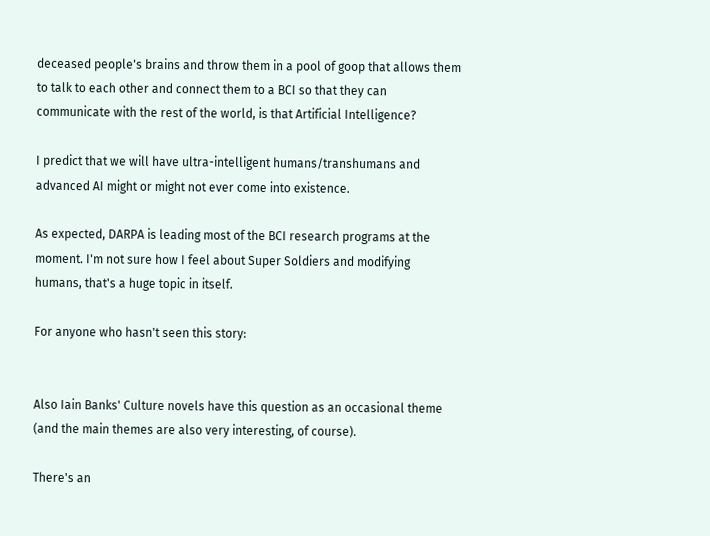deceased people's brains and throw them in a pool of goop that allows them to talk to each other and connect them to a BCI so that they can communicate with the rest of the world, is that Artificial Intelligence?

I predict that we will have ultra-intelligent humans/transhumans and advanced AI might or might not ever come into existence.

As expected, DARPA is leading most of the BCI research programs at the moment. I'm not sure how I feel about Super Soldiers and modifying humans, that's a huge topic in itself.

For anyone who hasn't seen this story:


Also Iain Banks' Culture novels have this question as an occasional theme (and the main themes are also very interesting, of course).

There's an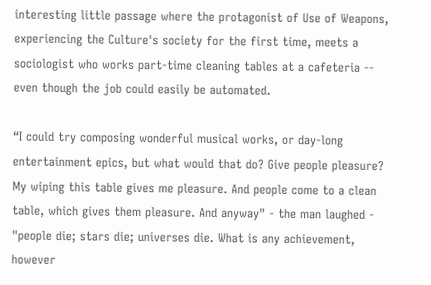interesting little passage where the protagonist of Use of Weapons, experiencing the Culture's society for the first time, meets a sociologist who works part-time cleaning tables at a cafeteria -- even though the job could easily be automated.

“I could try composing wonderful musical works, or day-long entertainment epics, but what would that do? Give people pleasure? My wiping this table gives me pleasure. And people come to a clean table, which gives them pleasure. And anyway" - the man laughed - "people die; stars die; universes die. What is any achievement, however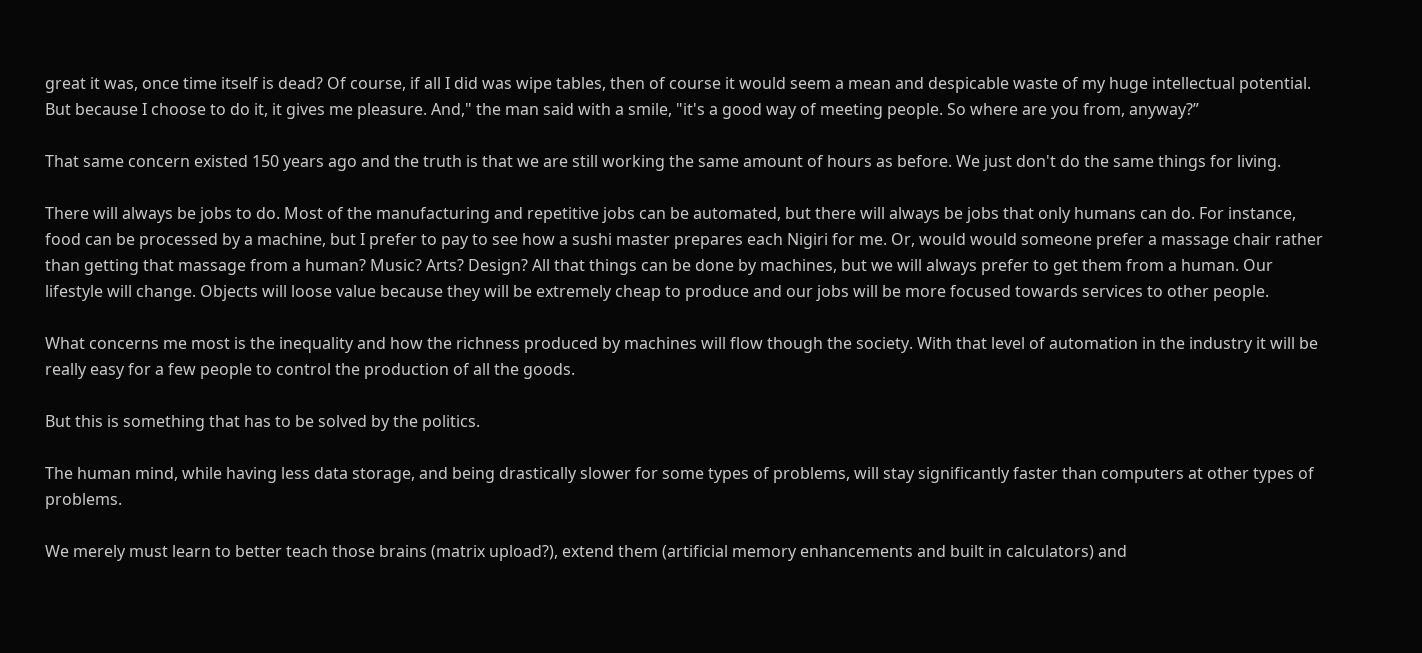great it was, once time itself is dead? Of course, if all I did was wipe tables, then of course it would seem a mean and despicable waste of my huge intellectual potential. But because I choose to do it, it gives me pleasure. And," the man said with a smile, "it's a good way of meeting people. So where are you from, anyway?”

That same concern existed 150 years ago and the truth is that we are still working the same amount of hours as before. We just don't do the same things for living.

There will always be jobs to do. Most of the manufacturing and repetitive jobs can be automated, but there will always be jobs that only humans can do. For instance, food can be processed by a machine, but I prefer to pay to see how a sushi master prepares each Nigiri for me. Or, would would someone prefer a massage chair rather than getting that massage from a human? Music? Arts? Design? All that things can be done by machines, but we will always prefer to get them from a human. Our lifestyle will change. Objects will loose value because they will be extremely cheap to produce and our jobs will be more focused towards services to other people.

What concerns me most is the inequality and how the richness produced by machines will flow though the society. With that level of automation in the industry it will be really easy for a few people to control the production of all the goods.

But this is something that has to be solved by the politics.

The human mind, while having less data storage, and being drastically slower for some types of problems, will stay significantly faster than computers at other types of problems.

We merely must learn to better teach those brains (matrix upload?), extend them (artificial memory enhancements and built in calculators) and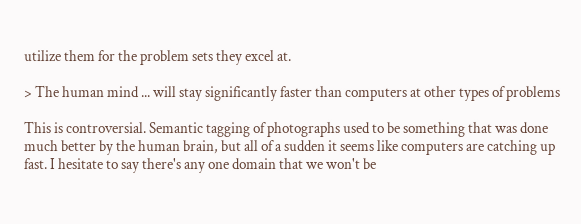utilize them for the problem sets they excel at.

> The human mind ... will stay significantly faster than computers at other types of problems

This is controversial. Semantic tagging of photographs used to be something that was done much better by the human brain, but all of a sudden it seems like computers are catching up fast. I hesitate to say there's any one domain that we won't be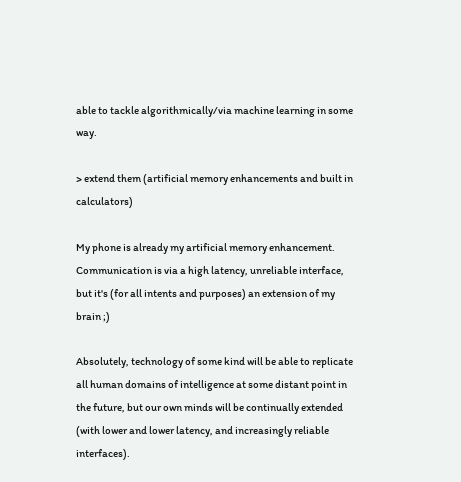able to tackle algorithmically/via machine learning in some way.

> extend them (artificial memory enhancements and built in calculators)

My phone is already my artificial memory enhancement. Communication is via a high latency, unreliable interface, but it's (for all intents and purposes) an extension of my brain ;)

Absolutely, technology of some kind will be able to replicate all human domains of intelligence at some distant point in the future, but our own minds will be continually extended (with lower and lower latency, and increasingly reliable interfaces).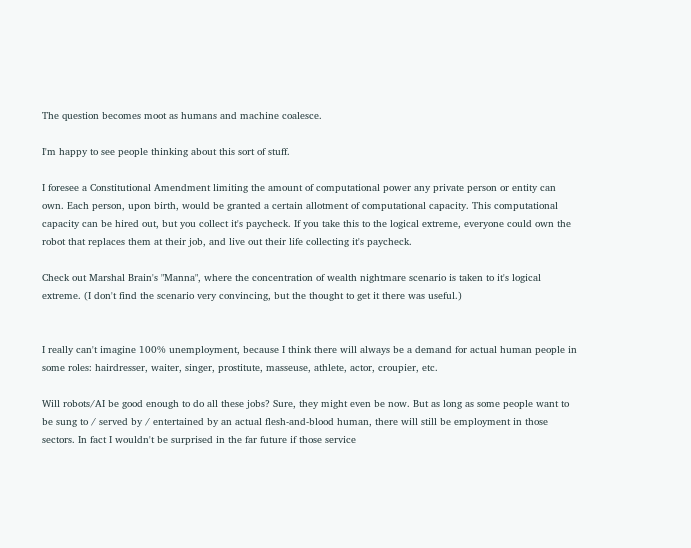The question becomes moot as humans and machine coalesce.

I'm happy to see people thinking about this sort of stuff.

I foresee a Constitutional Amendment limiting the amount of computational power any private person or entity can own. Each person, upon birth, would be granted a certain allotment of computational capacity. This computational capacity can be hired out, but you collect it's paycheck. If you take this to the logical extreme, everyone could own the robot that replaces them at their job, and live out their life collecting it's paycheck.

Check out Marshal Brain's "Manna", where the concentration of wealth nightmare scenario is taken to it's logical extreme. (I don't find the scenario very convincing, but the thought to get it there was useful.)


I really can't imagine 100% unemployment, because I think there will always be a demand for actual human people in some roles: hairdresser, waiter, singer, prostitute, masseuse, athlete, actor, croupier, etc.

Will robots/AI be good enough to do all these jobs? Sure, they might even be now. But as long as some people want to be sung to / served by / entertained by an actual flesh-and-blood human, there will still be employment in those sectors. In fact I wouldn't be surprised in the far future if those service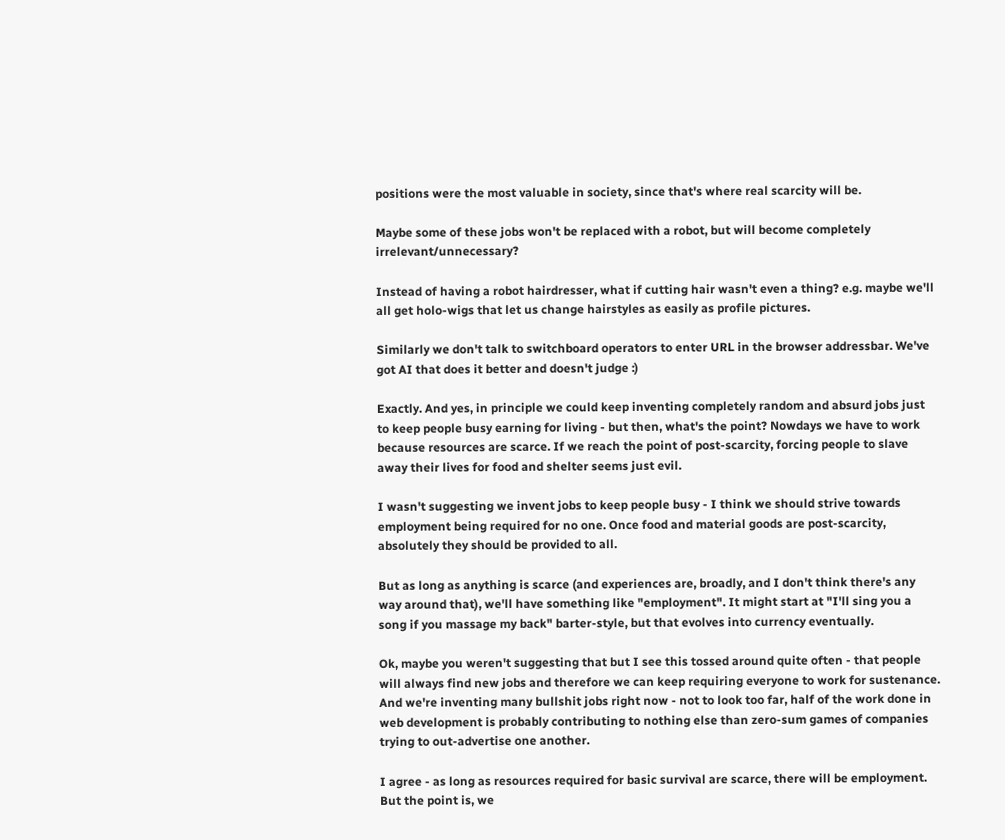positions were the most valuable in society, since that's where real scarcity will be.

Maybe some of these jobs won't be replaced with a robot, but will become completely irrelevant/unnecessary?

Instead of having a robot hairdresser, what if cutting hair wasn't even a thing? e.g. maybe we'll all get holo-wigs that let us change hairstyles as easily as profile pictures.

Similarly we don't talk to switchboard operators to enter URL in the browser addressbar. We've got AI that does it better and doesn't judge :)

Exactly. And yes, in principle we could keep inventing completely random and absurd jobs just to keep people busy earning for living - but then, what's the point? Nowdays we have to work because resources are scarce. If we reach the point of post-scarcity, forcing people to slave away their lives for food and shelter seems just evil.

I wasn't suggesting we invent jobs to keep people busy - I think we should strive towards employment being required for no one. Once food and material goods are post-scarcity, absolutely they should be provided to all.

But as long as anything is scarce (and experiences are, broadly, and I don't think there's any way around that), we'll have something like "employment". It might start at "I'll sing you a song if you massage my back" barter-style, but that evolves into currency eventually.

Ok, maybe you weren't suggesting that but I see this tossed around quite often - that people will always find new jobs and therefore we can keep requiring everyone to work for sustenance. And we're inventing many bullshit jobs right now - not to look too far, half of the work done in web development is probably contributing to nothing else than zero-sum games of companies trying to out-advertise one another.

I agree - as long as resources required for basic survival are scarce, there will be employment. But the point is, we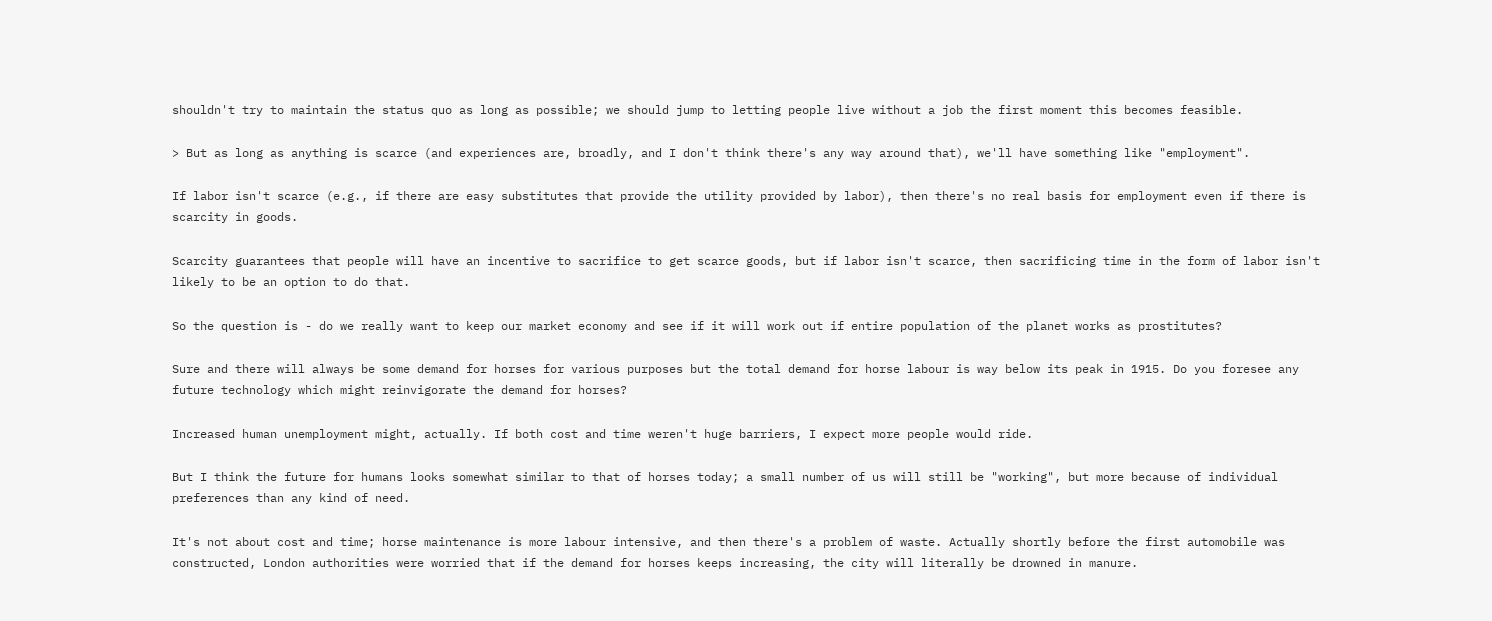shouldn't try to maintain the status quo as long as possible; we should jump to letting people live without a job the first moment this becomes feasible.

> But as long as anything is scarce (and experiences are, broadly, and I don't think there's any way around that), we'll have something like "employment".

If labor isn't scarce (e.g., if there are easy substitutes that provide the utility provided by labor), then there's no real basis for employment even if there is scarcity in goods.

Scarcity guarantees that people will have an incentive to sacrifice to get scarce goods, but if labor isn't scarce, then sacrificing time in the form of labor isn't likely to be an option to do that.

So the question is - do we really want to keep our market economy and see if it will work out if entire population of the planet works as prostitutes?

Sure and there will always be some demand for horses for various purposes but the total demand for horse labour is way below its peak in 1915. Do you foresee any future technology which might reinvigorate the demand for horses?

Increased human unemployment might, actually. If both cost and time weren't huge barriers, I expect more people would ride.

But I think the future for humans looks somewhat similar to that of horses today; a small number of us will still be "working", but more because of individual preferences than any kind of need.

It's not about cost and time; horse maintenance is more labour intensive, and then there's a problem of waste. Actually shortly before the first automobile was constructed, London authorities were worried that if the demand for horses keeps increasing, the city will literally be drowned in manure.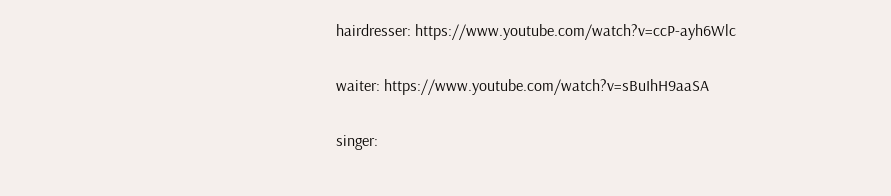hairdresser: https://www.youtube.com/watch?v=ccP-ayh6Wlc

waiter: https://www.youtube.com/watch?v=sBuIhH9aaSA

singer: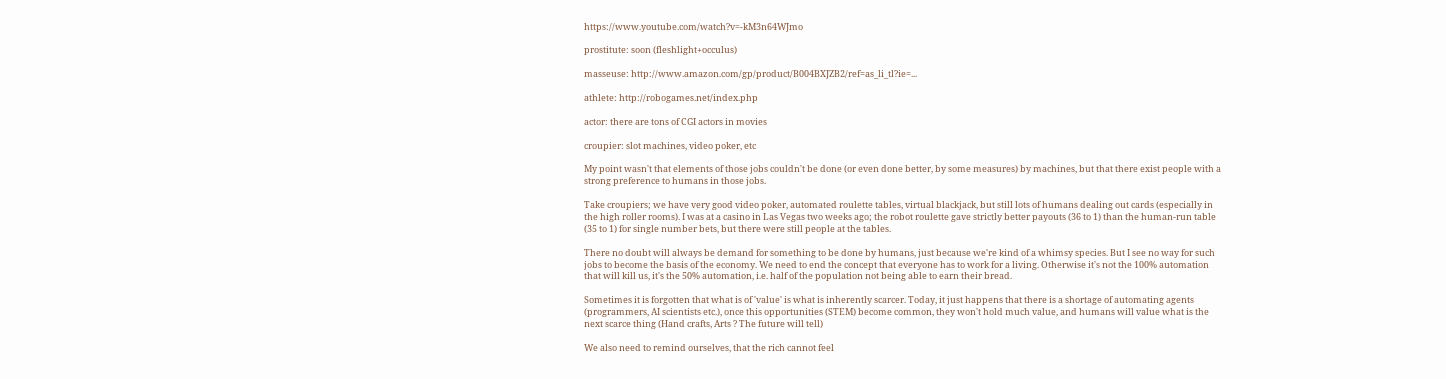https://www.youtube.com/watch?v=-kM3n64WJmo

prostitute: soon (fleshlight+occulus)

masseuse: http://www.amazon.com/gp/product/B004BXJZB2/ref=as_li_tl?ie=...

athlete: http://robogames.net/index.php

actor: there are tons of CGI actors in movies

croupier: slot machines, video poker, etc

My point wasn't that elements of those jobs couldn't be done (or even done better, by some measures) by machines, but that there exist people with a strong preference to humans in those jobs.

Take croupiers; we have very good video poker, automated roulette tables, virtual blackjack, but still lots of humans dealing out cards (especially in the high roller rooms). I was at a casino in Las Vegas two weeks ago; the robot roulette gave strictly better payouts (36 to 1) than the human-run table (35 to 1) for single number bets, but there were still people at the tables.

There no doubt will always be demand for something to be done by humans, just because we're kind of a whimsy species. But I see no way for such jobs to become the basis of the economy. We need to end the concept that everyone has to work for a living. Otherwise it's not the 100% automation that will kill us, it's the 50% automation, i.e. half of the population not being able to earn their bread.

Sometimes it is forgotten that what is of 'value' is what is inherently scarcer. Today, it just happens that there is a shortage of automating agents (programmers, AI scientists etc.), once this opportunities (STEM) become common, they won't hold much value, and humans will value what is the next scarce thing (Hand crafts, Arts ? The future will tell)

We also need to remind ourselves, that the rich cannot feel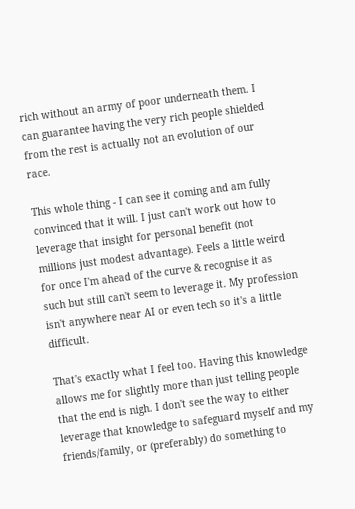rich without an army of poor underneath them. I can guarantee having the very rich people shielded from the rest is actually not an evolution of our race.

This whole thing - I can see it coming and am fully convinced that it will. I just can't work out how to leverage that insight for personal benefit (not millions just modest advantage). Feels a little weird for once I'm ahead of the curve & recognise it as such but still can't seem to leverage it. My profession isn't anywhere near AI or even tech so it's a little difficult.

That's exactly what I feel too. Having this knowledge allows me for slightly more than just telling people that the end is nigh. I don't see the way to either leverage that knowledge to safeguard myself and my friends/family, or (preferably) do something to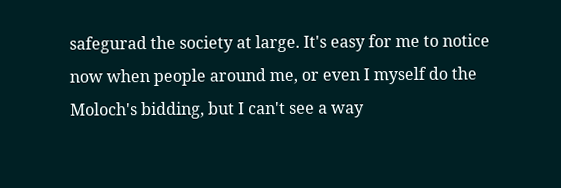safegurad the society at large. It's easy for me to notice now when people around me, or even I myself do the Moloch's bidding, but I can't see a way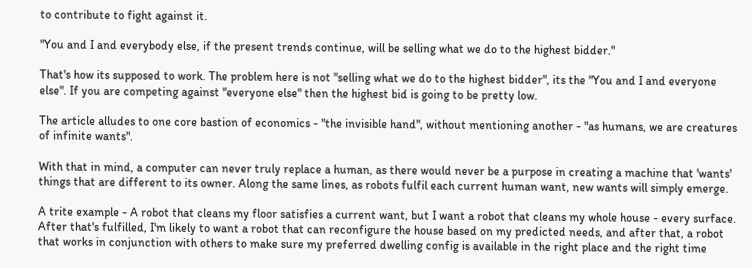to contribute to fight against it.

"You and I and everybody else, if the present trends continue, will be selling what we do to the highest bidder."

That's how its supposed to work. The problem here is not "selling what we do to the highest bidder", its the "You and I and everyone else". If you are competing against "everyone else" then the highest bid is going to be pretty low.

The article alludes to one core bastion of economics - "the invisible hand", without mentioning another - "as humans, we are creatures of infinite wants".

With that in mind, a computer can never truly replace a human, as there would never be a purpose in creating a machine that 'wants' things that are different to its owner. Along the same lines, as robots fulfil each current human want, new wants will simply emerge.

A trite example - A robot that cleans my floor satisfies a current want, but I want a robot that cleans my whole house - every surface. After that's fulfilled, I'm likely to want a robot that can reconfigure the house based on my predicted needs, and after that, a robot that works in conjunction with others to make sure my preferred dwelling config is available in the right place and the right time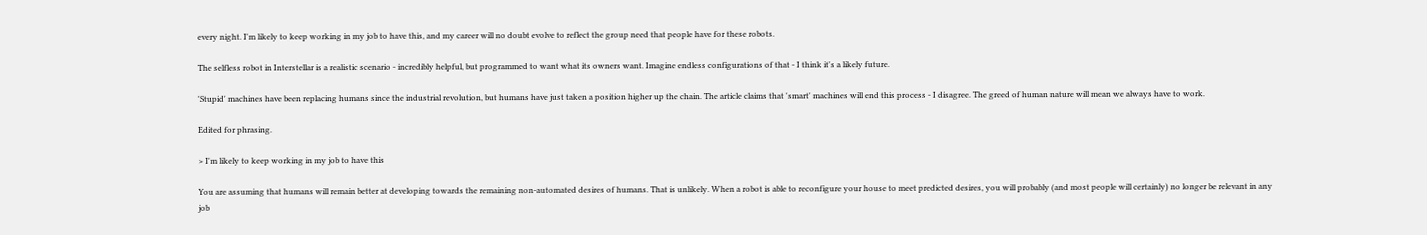every night. I'm likely to keep working in my job to have this, and my career will no doubt evolve to reflect the group need that people have for these robots.

The selfless robot in Interstellar is a realistic scenario - incredibly helpful, but programmed to want what its owners want. Imagine endless configurations of that - I think it's a likely future.

'Stupid' machines have been replacing humans since the industrial revolution, but humans have just taken a position higher up the chain. The article claims that 'smart' machines will end this process - I disagree. The greed of human nature will mean we always have to work.

Edited for phrasing.

> I'm likely to keep working in my job to have this

You are assuming that humans will remain better at developing towards the remaining non-automated desires of humans. That is unlikely. When a robot is able to reconfigure your house to meet predicted desires, you will probably (and most people will certainly) no longer be relevant in any job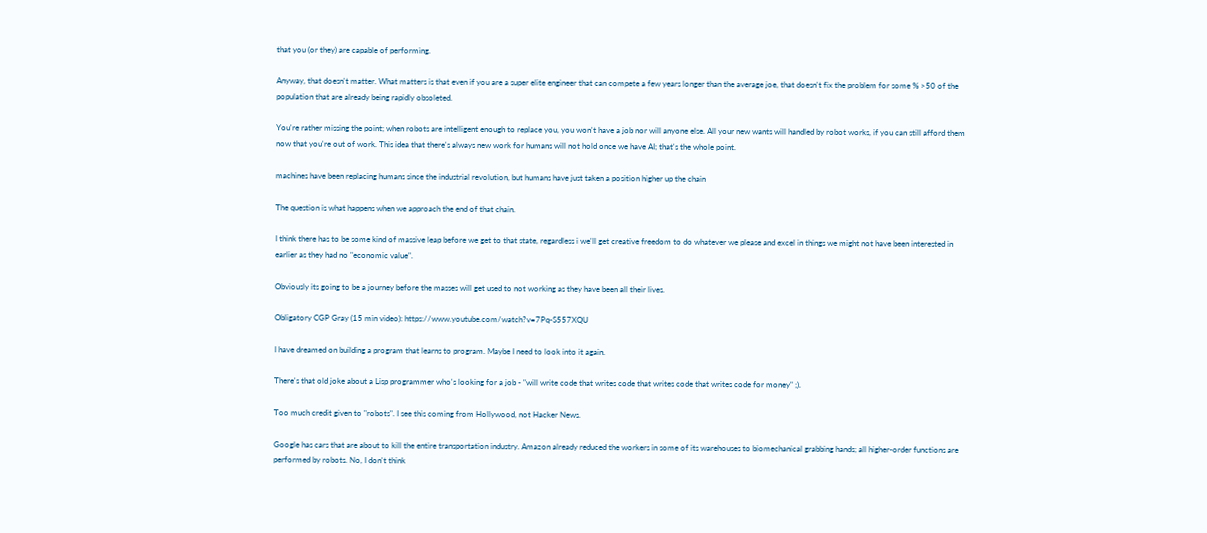that you (or they) are capable of performing.

Anyway, that doesn't matter. What matters is that even if you are a super elite engineer that can compete a few years longer than the average joe, that doesn't fix the problem for some % >50 of the population that are already being rapidly obsoleted.

You're rather missing the point; when robots are intelligent enough to replace you, you won't have a job nor will anyone else. All your new wants will handled by robot works, if you can still afford them now that you're out of work. This idea that there's always new work for humans will not hold once we have AI; that's the whole point.

machines have been replacing humans since the industrial revolution, but humans have just taken a position higher up the chain

The question is what happens when we approach the end of that chain.

I think there has to be some kind of massive leap before we get to that state, regardless i we'll get creative freedom to do whatever we please and excel in things we might not have been interested in earlier as they had no "economic value".

Obviously its going to be a journey before the masses will get used to not working as they have been all their lives.

Obligatory CGP Gray (15 min video): https://www.youtube.com/watch?v=7Pq-S557XQU

I have dreamed on building a program that learns to program. Maybe I need to look into it again.

There's that old joke about a Lisp programmer who's looking for a job - "will write code that writes code that writes code that writes code for money" ;).

Too much credit given to "robots". I see this coming from Hollywood, not Hacker News.

Google has cars that are about to kill the entire transportation industry. Amazon already reduced the workers in some of its warehouses to biomechanical grabbing hands; all higher-order functions are performed by robots. No, I don't think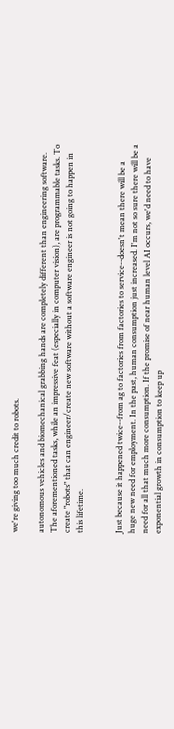we're giving too much credit to robots.

autonomous vehicles and biomechanical grabbing hands are completely different than engineering software. The aforementioned tasks, while an impressive feat (especially in computer vision), are programmable tasks. To create "robots" that can engineer/create new software without a software engineer is not going to happen in this lifetime.


Just because it happened twice--from ag to factories from factories to service--doesn't mean there will be a huge new need for employment. In the past, human consumption just increased. I'm not so sure there will be a need for all that much more consumption. If the promise of near human level AI occurs, we'd need to have exponential growth in consumption to keep up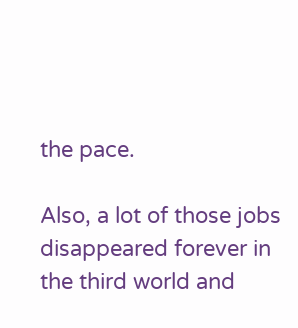the pace.

Also, a lot of those jobs disappeared forever in the third world and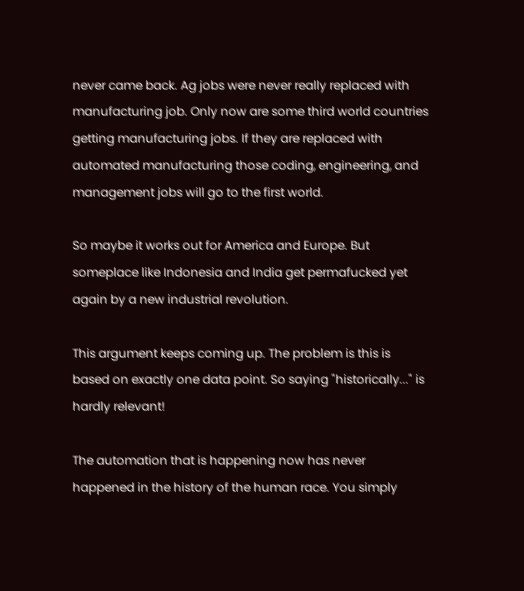never came back. Ag jobs were never really replaced with manufacturing job. Only now are some third world countries getting manufacturing jobs. If they are replaced with automated manufacturing those coding, engineering, and management jobs will go to the first world.

So maybe it works out for America and Europe. But someplace like Indonesia and India get permafucked yet again by a new industrial revolution.

This argument keeps coming up. The problem is this is based on exactly one data point. So saying "historically..." is hardly relevant!

The automation that is happening now has never happened in the history of the human race. You simply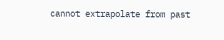cannot extrapolate from past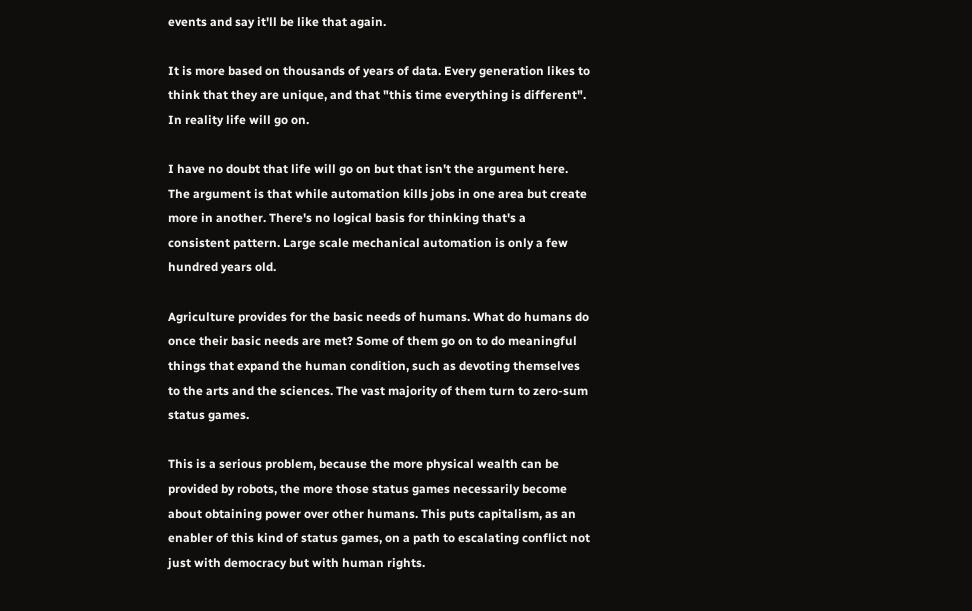events and say it'll be like that again.

It is more based on thousands of years of data. Every generation likes to think that they are unique, and that "this time everything is different". In reality life will go on.

I have no doubt that life will go on but that isn't the argument here. The argument is that while automation kills jobs in one area but create more in another. There's no logical basis for thinking that's a consistent pattern. Large scale mechanical automation is only a few hundred years old.

Agriculture provides for the basic needs of humans. What do humans do once their basic needs are met? Some of them go on to do meaningful things that expand the human condition, such as devoting themselves to the arts and the sciences. The vast majority of them turn to zero-sum status games.

This is a serious problem, because the more physical wealth can be provided by robots, the more those status games necessarily become about obtaining power over other humans. This puts capitalism, as an enabler of this kind of status games, on a path to escalating conflict not just with democracy but with human rights.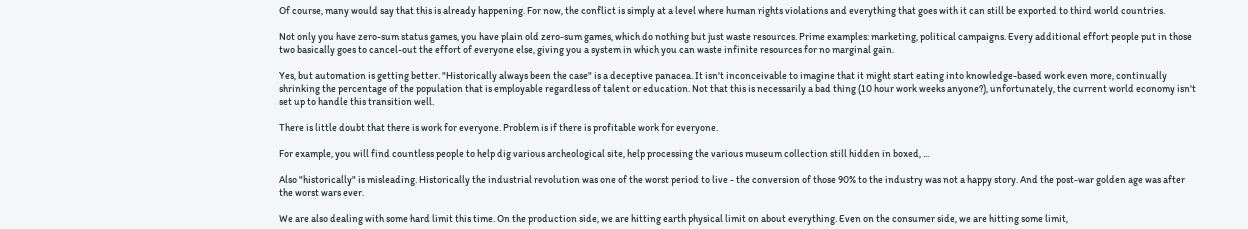Of course, many would say that this is already happening. For now, the conflict is simply at a level where human rights violations and everything that goes with it can still be exported to third world countries.

Not only you have zero-sum status games, you have plain old zero-sum games, which do nothing but just waste resources. Prime examples: marketing, political campaigns. Every additional effort people put in those two basically goes to cancel-out the effort of everyone else, giving you a system in which you can waste infinite resources for no marginal gain.

Yes, but automation is getting better. "Historically always been the case" is a deceptive panacea. It isn't inconceivable to imagine that it might start eating into knowledge-based work even more, continually shrinking the percentage of the population that is employable regardless of talent or education. Not that this is necessarily a bad thing (10 hour work weeks anyone?), unfortunately, the current world economy isn't set up to handle this transition well.

There is little doubt that there is work for everyone. Problem is if there is profitable work for everyone.

For example, you will find countless people to help dig various archeological site, help processing the various museum collection still hidden in boxed, ...

Also "historically" is misleading. Historically the industrial revolution was one of the worst period to live - the conversion of those 90% to the industry was not a happy story. And the post-war golden age was after the worst wars ever.

We are also dealing with some hard limit this time. On the production side, we are hitting earth physical limit on about everything. Even on the consumer side, we are hitting some limit,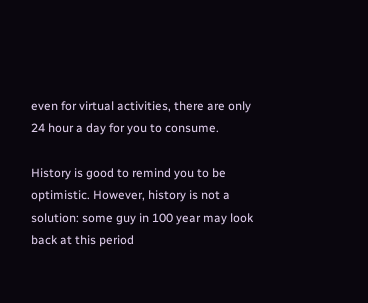even for virtual activities, there are only 24 hour a day for you to consume.

History is good to remind you to be optimistic. However, history is not a solution: some guy in 100 year may look back at this period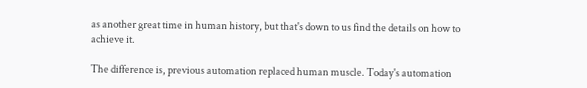as another great time in human history, but that's down to us find the details on how to achieve it.

The difference is, previous automation replaced human muscle. Today's automation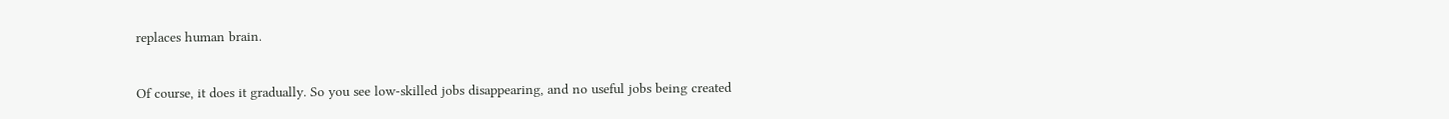replaces human brain.

Of course, it does it gradually. So you see low-skilled jobs disappearing, and no useful jobs being created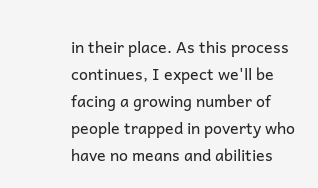in their place. As this process continues, I expect we'll be facing a growing number of people trapped in poverty who have no means and abilities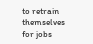to retrain themselves for jobs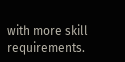with more skill requirements.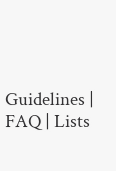Guidelines | FAQ | Lists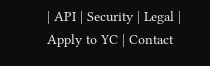| API | Security | Legal | Apply to YC | Contact